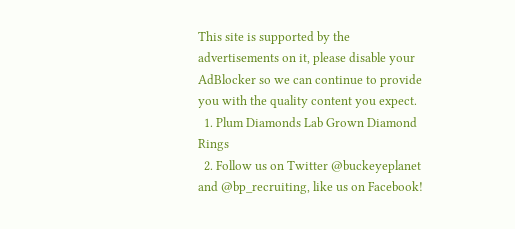This site is supported by the advertisements on it, please disable your AdBlocker so we can continue to provide you with the quality content you expect.
  1. Plum Diamonds Lab Grown Diamond Rings
  2. Follow us on Twitter @buckeyeplanet and @bp_recruiting, like us on Facebook!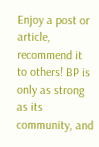Enjoy a post or article, recommend it to others! BP is only as strong as its community, and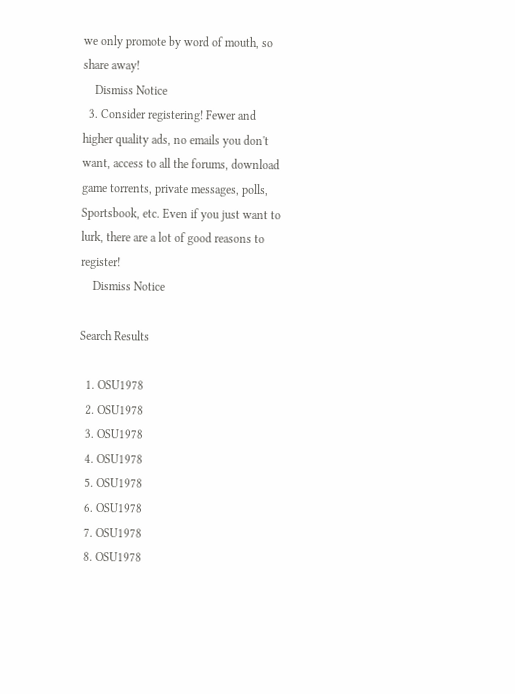we only promote by word of mouth, so share away!
    Dismiss Notice
  3. Consider registering! Fewer and higher quality ads, no emails you don't want, access to all the forums, download game torrents, private messages, polls, Sportsbook, etc. Even if you just want to lurk, there are a lot of good reasons to register!
    Dismiss Notice

Search Results

  1. OSU1978
  2. OSU1978
  3. OSU1978
  4. OSU1978
  5. OSU1978
  6. OSU1978
  7. OSU1978
  8. OSU1978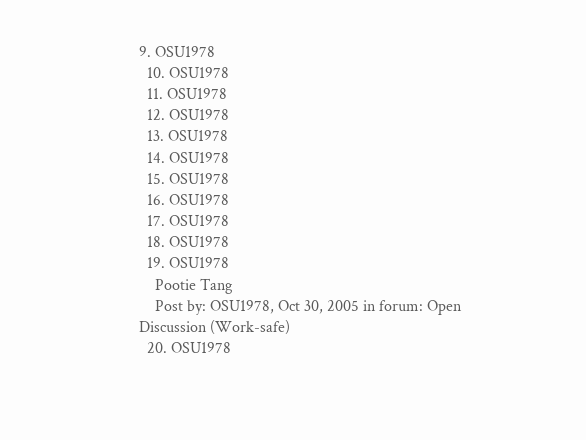9. OSU1978
  10. OSU1978
  11. OSU1978
  12. OSU1978
  13. OSU1978
  14. OSU1978
  15. OSU1978
  16. OSU1978
  17. OSU1978
  18. OSU1978
  19. OSU1978
    Pootie Tang
    Post by: OSU1978, Oct 30, 2005 in forum: Open Discussion (Work-safe)
  20. OSU1978